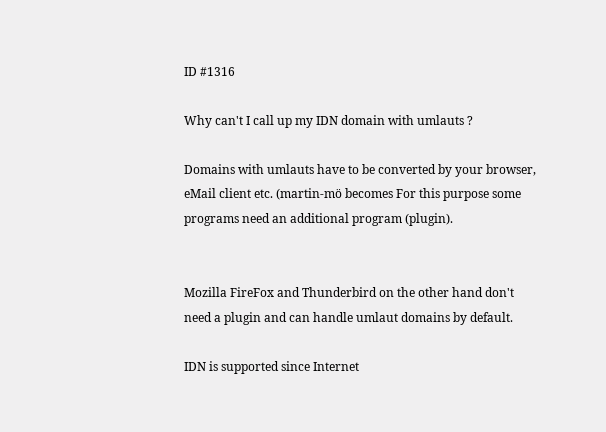ID #1316

Why can't I call up my IDN domain with umlauts ?

Domains with umlauts have to be converted by your browser, eMail client etc. (martin-mö becomes For this purpose some programs need an additional program (plugin).


Mozilla FireFox and Thunderbird on the other hand don't need a plugin and can handle umlaut domains by default.

IDN is supported since Internet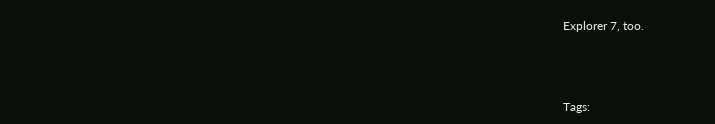Explorer 7, too.



Tags: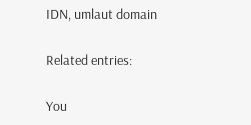IDN, umlaut domain

Related entries:

You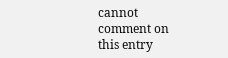cannot comment on this entry